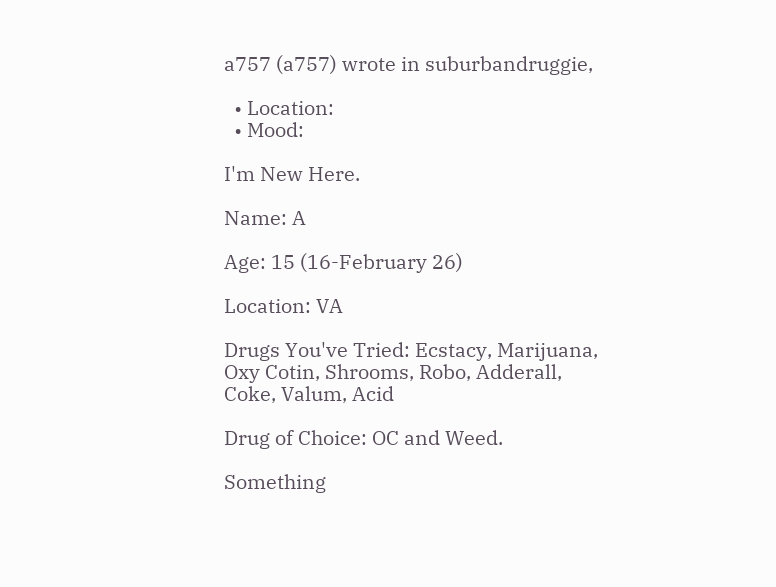a757 (a757) wrote in suburbandruggie,

  • Location:
  • Mood:

I'm New Here.

Name: A

Age: 15 (16-February 26)

Location: VA

Drugs You've Tried: Ecstacy, Marijuana, Oxy Cotin, Shrooms, Robo, Adderall, Coke, Valum, Acid

Drug of Choice: OC and Weed.

Something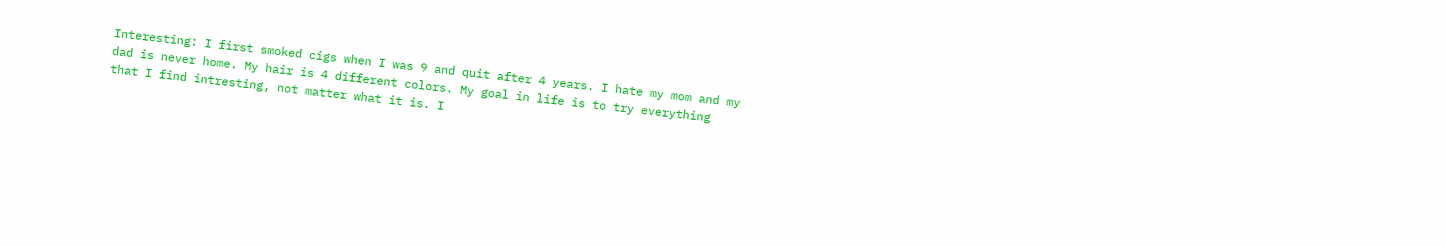Interesting: I first smoked cigs when I was 9 and quit after 4 years. I hate my mom and my dad is never home. My hair is 4 different colors. My goal in life is to try everything that I find intresting, not matter what it is. I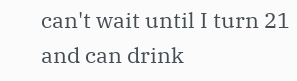can't wait until I turn 21 and can drink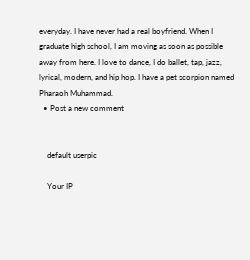everyday. I have never had a real boyfriend. When I graduate high school, I am moving as soon as possible away from here. I love to dance, I do ballet, tap, jazz, lyrical, modern, and hip hop. I have a pet scorpion named Pharaoh Muhammad.
  • Post a new comment


    default userpic

    Your IP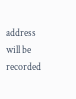address will be recorded